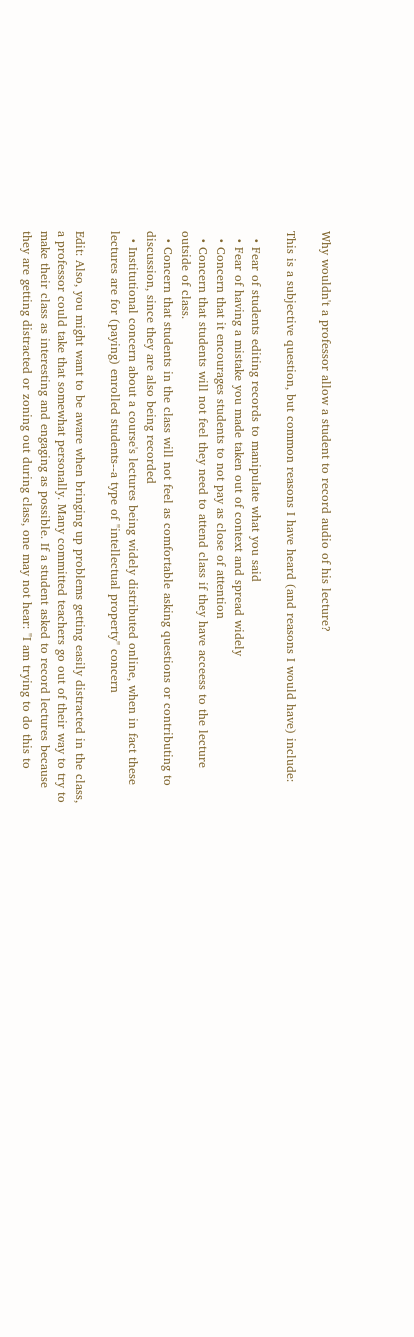Why wouldn't a professor allow a student to record audio of his lecture?

This is a subjective question, but common reasons I have heard (and reasons I would have) include:

  • Fear of students editing records to manipulate what you said
  • Fear of having a mistake you made taken out of context and spread widely
  • Concern that it encourages students to not pay as close of attention
  • Concern that students will not feel they need to attend class if they have acceess to the lecture outside of class.
  • Concern that students in the class will not feel as comfortable asking questions or contributing to discussion, since they are also being recorded
  • Institutional concern about a course's lectures being widely distributed online, when in fact these lectures are for (paying) enrolled students--a type of "intellectual property" concern

Edit: Also, you might want to be aware when bringing up problems getting easily distracted in the class, a professor could take that somewhat personally. Many committed teachers go out of their way to try to make their class as interesting and engaging as possible. If a student asked to record lectures because they are getting distracted or zoning out during class, one may not hear: "I am trying to do this to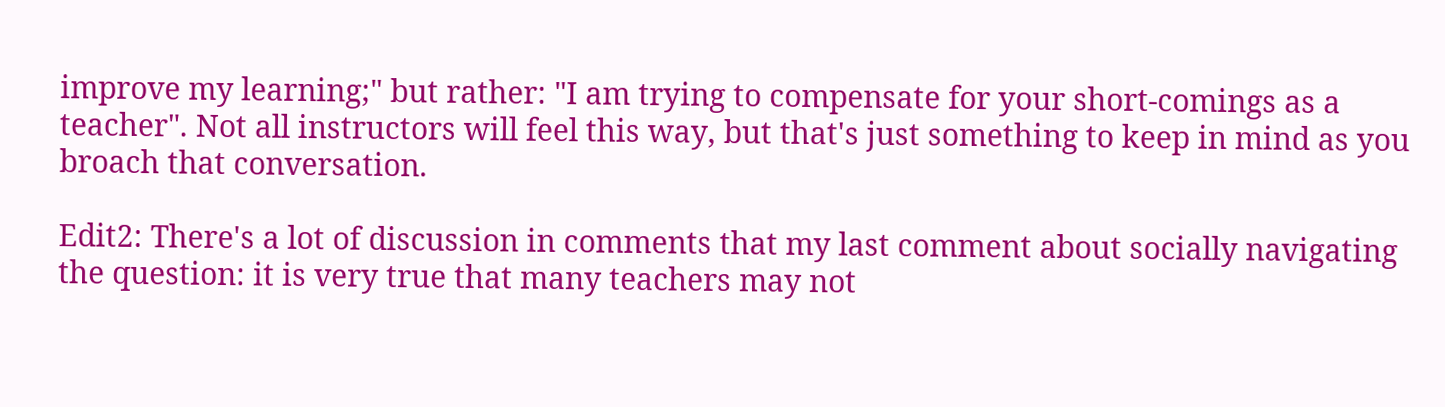improve my learning;" but rather: "I am trying to compensate for your short-comings as a teacher". Not all instructors will feel this way, but that's just something to keep in mind as you broach that conversation.

Edit2: There's a lot of discussion in comments that my last comment about socially navigating the question: it is very true that many teachers may not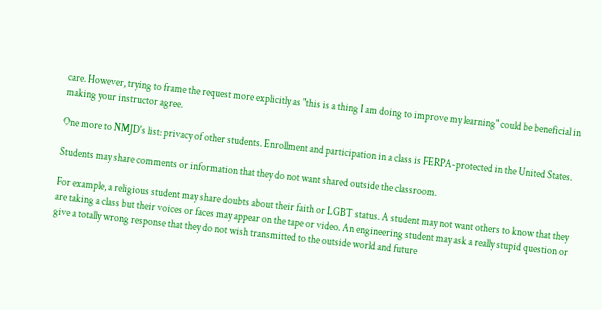care. However, trying to frame the request more explicitly as "this is a thing I am doing to improve my learning" could be beneficial in making your instructor agree.

One more to NMJD's list: privacy of other students. Enrollment and participation in a class is FERPA-protected in the United States.

Students may share comments or information that they do not want shared outside the classroom.

For example, a religious student may share doubts about their faith or LGBT status. A student may not want others to know that they are taking a class but their voices or faces may appear on the tape or video. An engineering student may ask a really stupid question or give a totally wrong response that they do not wish transmitted to the outside world and future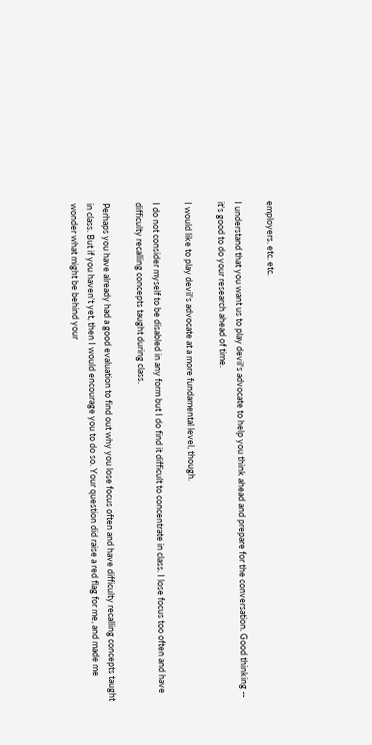employers. etc. etc.

I understand that you want us to play devil's advocate to help you think ahead and prepare for the conversation. Good thinking -- it's good to do your research ahead of time.

I would like to play devil's advocate at a more fundamental level, though.

I do not consider myself to be disabled in any form but I do find it difficult to concentrate in class. I lose focus too often and have difficulty recalling concepts taught during class.

Perhaps you have already had a good evaluation to find out why you lose focus often and have difficulty recalling concepts taught in class. But if you haven't yet, then I would encourage you to do so. Your question did raise a red flag for me, and made me wonder what might be behind your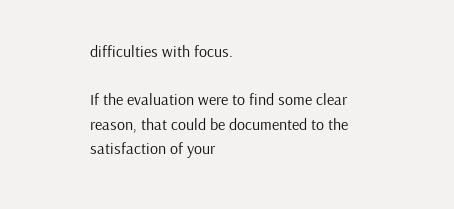difficulties with focus.

If the evaluation were to find some clear reason, that could be documented to the satisfaction of your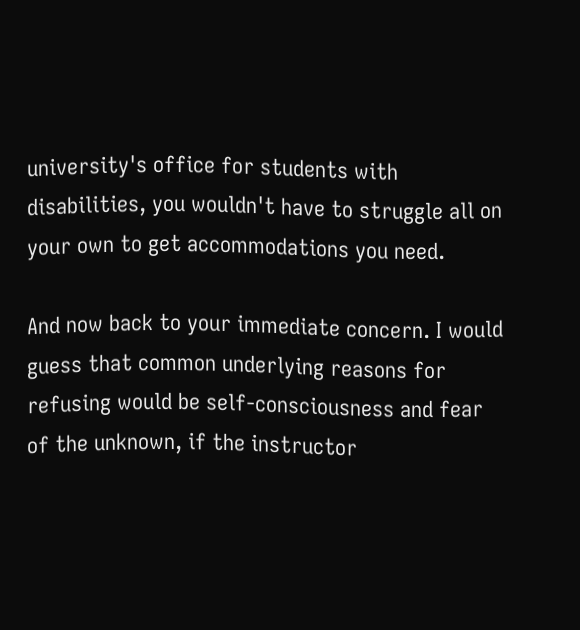university's office for students with disabilities, you wouldn't have to struggle all on your own to get accommodations you need.

And now back to your immediate concern. I would guess that common underlying reasons for refusing would be self-consciousness and fear of the unknown, if the instructor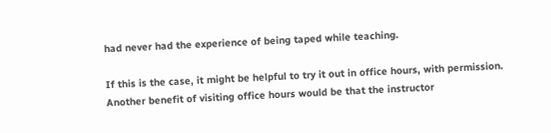had never had the experience of being taped while teaching.

If this is the case, it might be helpful to try it out in office hours, with permission. Another benefit of visiting office hours would be that the instructor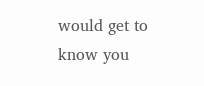would get to know you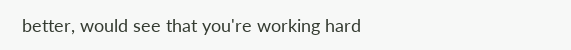better, would see that you're working hard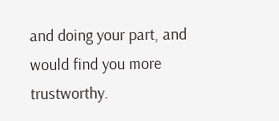and doing your part, and would find you more trustworthy.